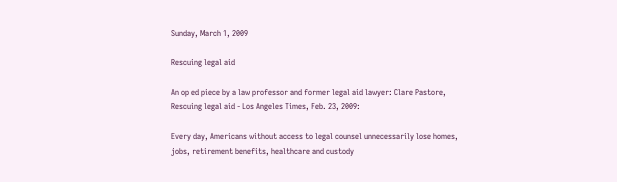Sunday, March 1, 2009

Rescuing legal aid

An op ed piece by a law professor and former legal aid lawyer: Clare Pastore, Rescuing legal aid - Los Angeles Times, Feb. 23, 2009:

Every day, Americans without access to legal counsel unnecessarily lose homes, jobs, retirement benefits, healthcare and custody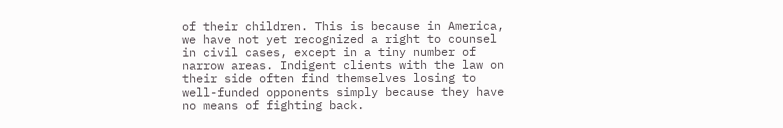of their children. This is because in America, we have not yet recognized a right to counsel in civil cases, except in a tiny number of narrow areas. Indigent clients with the law on their side often find themselves losing to well-funded opponents simply because they have no means of fighting back.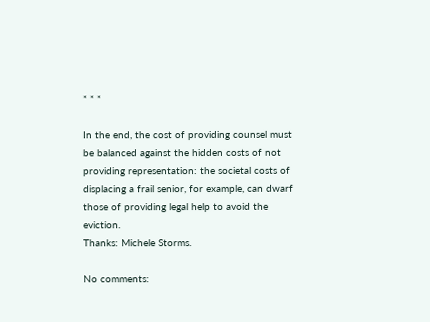* * *

In the end, the cost of providing counsel must be balanced against the hidden costs of not providing representation: the societal costs of displacing a frail senior, for example, can dwarf those of providing legal help to avoid the eviction.
Thanks: Michele Storms.

No comments: